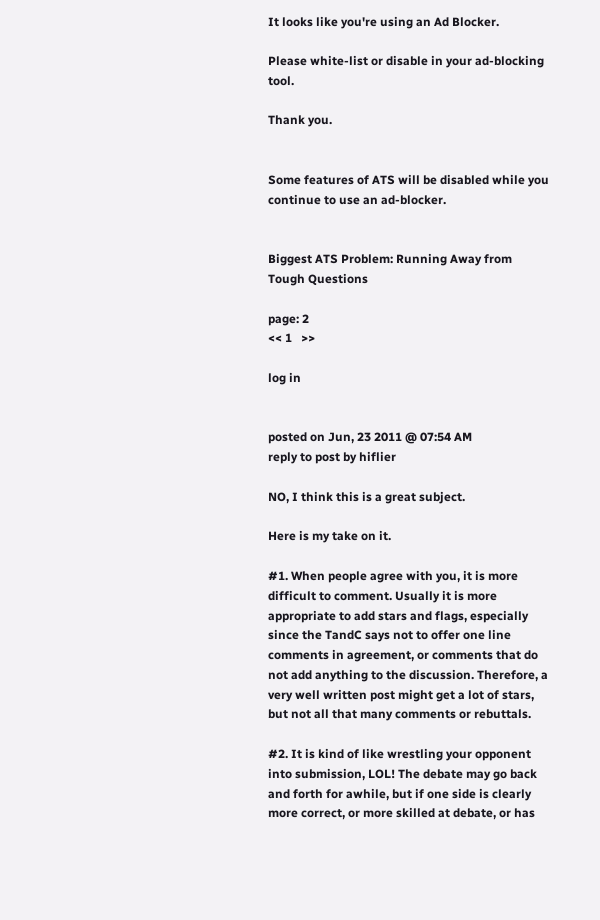It looks like you're using an Ad Blocker.

Please white-list or disable in your ad-blocking tool.

Thank you.


Some features of ATS will be disabled while you continue to use an ad-blocker.


Biggest ATS Problem: Running Away from Tough Questions

page: 2
<< 1   >>

log in


posted on Jun, 23 2011 @ 07:54 AM
reply to post by hiflier

NO, I think this is a great subject.

Here is my take on it.

#1. When people agree with you, it is more difficult to comment. Usually it is more appropriate to add stars and flags, especially since the TandC says not to offer one line comments in agreement, or comments that do not add anything to the discussion. Therefore, a very well written post might get a lot of stars, but not all that many comments or rebuttals.

#2. It is kind of like wrestling your opponent into submission, LOL! The debate may go back and forth for awhile, but if one side is clearly more correct, or more skilled at debate, or has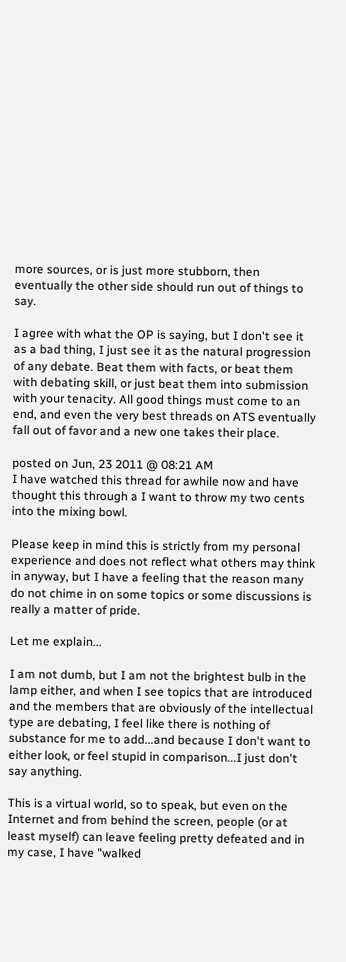more sources, or is just more stubborn, then eventually the other side should run out of things to say.

I agree with what the OP is saying, but I don't see it as a bad thing, I just see it as the natural progression of any debate. Beat them with facts, or beat them with debating skill, or just beat them into submission with your tenacity. All good things must come to an end, and even the very best threads on ATS eventually fall out of favor and a new one takes their place.

posted on Jun, 23 2011 @ 08:21 AM
I have watched this thread for awhile now and have thought this through a I want to throw my two cents into the mixing bowl.

Please keep in mind this is strictly from my personal experience and does not reflect what others may think in anyway, but I have a feeling that the reason many do not chime in on some topics or some discussions is really a matter of pride.

Let me explain...

I am not dumb, but I am not the brightest bulb in the lamp either, and when I see topics that are introduced and the members that are obviously of the intellectual type are debating, I feel like there is nothing of substance for me to add...and because I don't want to either look, or feel stupid in comparison...I just don't say anything.

This is a virtual world, so to speak, but even on the Internet and from behind the screen, people (or at least myself) can leave feeling pretty defeated and in my case, I have "walked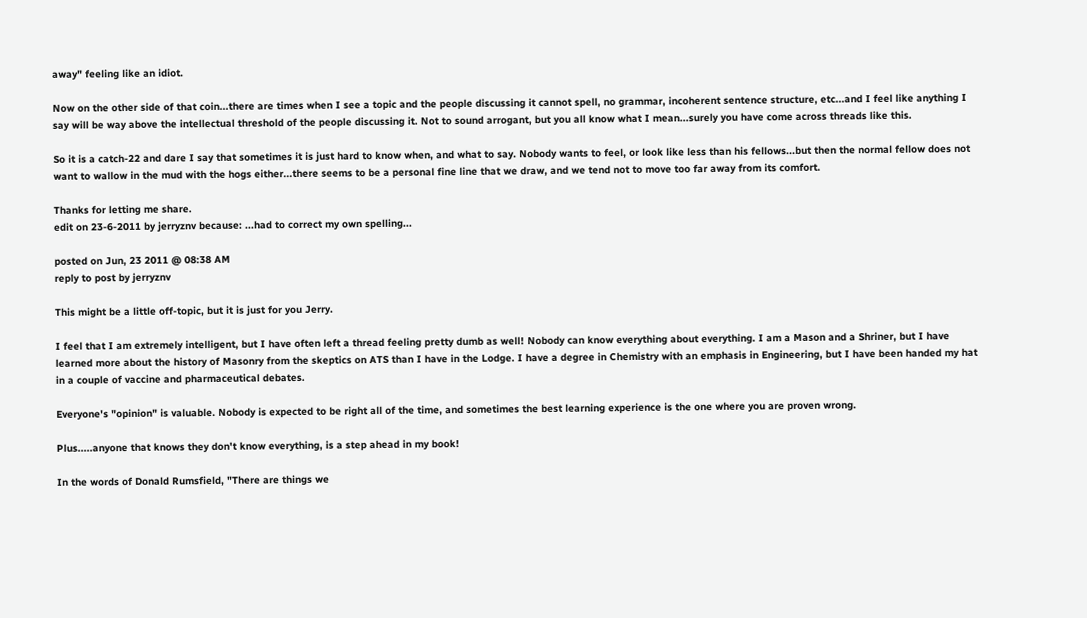away" feeling like an idiot.

Now on the other side of that coin...there are times when I see a topic and the people discussing it cannot spell, no grammar, incoherent sentence structure, etc...and I feel like anything I say will be way above the intellectual threshold of the people discussing it. Not to sound arrogant, but you all know what I mean...surely you have come across threads like this.

So it is a catch-22 and dare I say that sometimes it is just hard to know when, and what to say. Nobody wants to feel, or look like less than his fellows...but then the normal fellow does not want to wallow in the mud with the hogs either...there seems to be a personal fine line that we draw, and we tend not to move too far away from its comfort.

Thanks for letting me share.
edit on 23-6-2011 by jerryznv because: ...had to correct my own spelling...

posted on Jun, 23 2011 @ 08:38 AM
reply to post by jerryznv

This might be a little off-topic, but it is just for you Jerry.

I feel that I am extremely intelligent, but I have often left a thread feeling pretty dumb as well! Nobody can know everything about everything. I am a Mason and a Shriner, but I have learned more about the history of Masonry from the skeptics on ATS than I have in the Lodge. I have a degree in Chemistry with an emphasis in Engineering, but I have been handed my hat in a couple of vaccine and pharmaceutical debates.

Everyone's "opinion" is valuable. Nobody is expected to be right all of the time, and sometimes the best learning experience is the one where you are proven wrong.

Plus.....anyone that knows they don't know everything, is a step ahead in my book!

In the words of Donald Rumsfield, "There are things we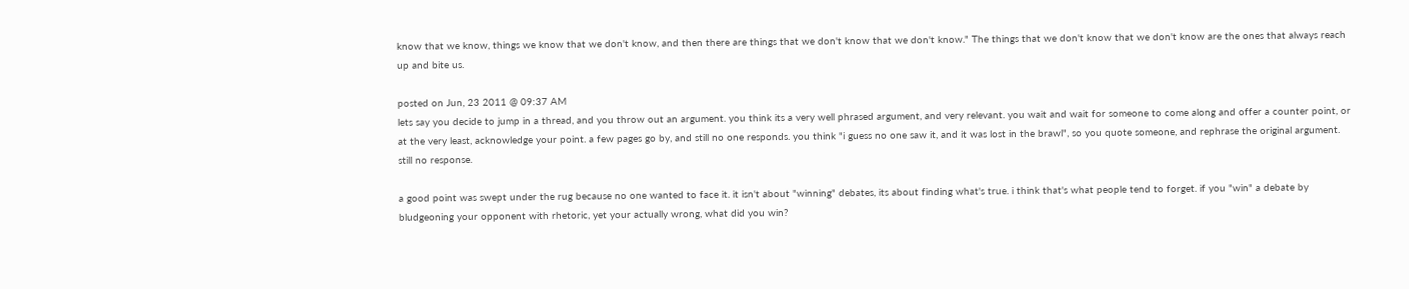know that we know, things we know that we don't know, and then there are things that we don't know that we don't know." The things that we don't know that we don't know are the ones that always reach up and bite us.

posted on Jun, 23 2011 @ 09:37 AM
lets say you decide to jump in a thread, and you throw out an argument. you think its a very well phrased argument, and very relevant. you wait and wait for someone to come along and offer a counter point, or at the very least, acknowledge your point. a few pages go by, and still no one responds. you think "i guess no one saw it, and it was lost in the brawl", so you quote someone, and rephrase the original argument. still no response.

a good point was swept under the rug because no one wanted to face it. it isn't about "winning" debates, its about finding what's true. i think that's what people tend to forget. if you "win" a debate by bludgeoning your opponent with rhetoric, yet your actually wrong, what did you win?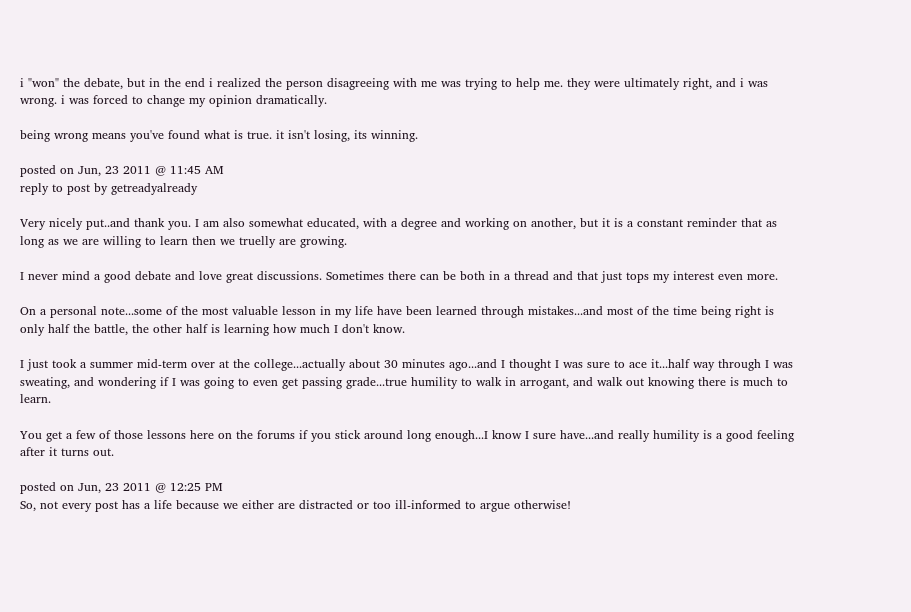i "won" the debate, but in the end i realized the person disagreeing with me was trying to help me. they were ultimately right, and i was wrong. i was forced to change my opinion dramatically.

being wrong means you've found what is true. it isn't losing, its winning.

posted on Jun, 23 2011 @ 11:45 AM
reply to post by getreadyalready

Very nicely put..and thank you. I am also somewhat educated, with a degree and working on another, but it is a constant reminder that as long as we are willing to learn then we truelly are growing.

I never mind a good debate and love great discussions. Sometimes there can be both in a thread and that just tops my interest even more.

On a personal note...some of the most valuable lesson in my life have been learned through mistakes...and most of the time being right is only half the battle, the other half is learning how much I don't know.

I just took a summer mid-term over at the college...actually about 30 minutes ago...and I thought I was sure to ace it...half way through I was sweating, and wondering if I was going to even get passing grade...true humility to walk in arrogant, and walk out knowing there is much to learn.

You get a few of those lessons here on the forums if you stick around long enough...I know I sure have...and really humility is a good feeling after it turns out.

posted on Jun, 23 2011 @ 12:25 PM
So, not every post has a life because we either are distracted or too ill-informed to argue otherwise!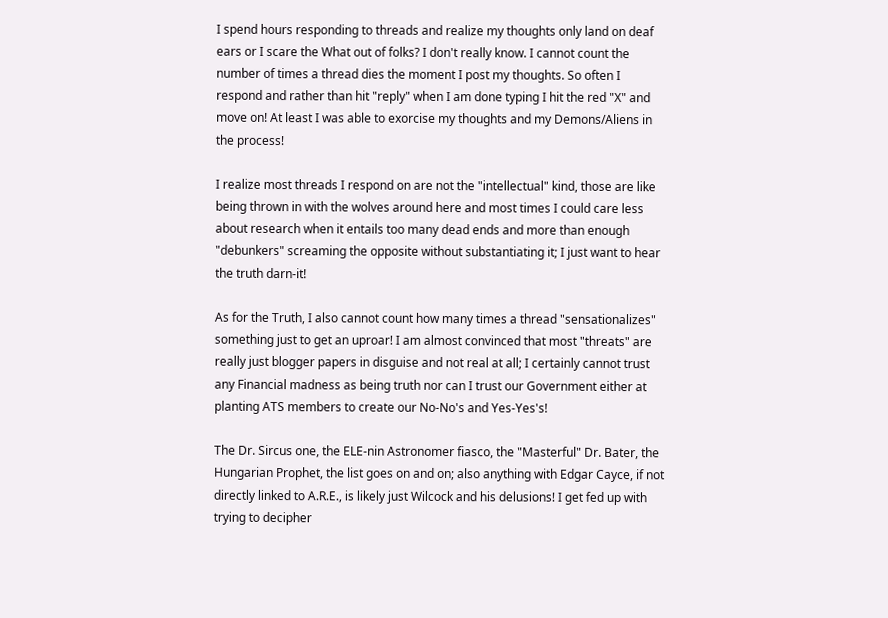I spend hours responding to threads and realize my thoughts only land on deaf ears or I scare the What out of folks? I don't really know. I cannot count the number of times a thread dies the moment I post my thoughts. So often I respond and rather than hit "reply" when I am done typing I hit the red "X" and move on! At least I was able to exorcise my thoughts and my Demons/Aliens in the process!

I realize most threads I respond on are not the "intellectual" kind, those are like being thrown in with the wolves around here and most times I could care less about research when it entails too many dead ends and more than enough "debunkers" screaming the opposite without substantiating it; I just want to hear the truth darn-it!

As for the Truth, I also cannot count how many times a thread "sensationalizes" something just to get an uproar! I am almost convinced that most "threats" are really just blogger papers in disguise and not real at all; I certainly cannot trust any Financial madness as being truth nor can I trust our Government either at planting ATS members to create our No-No's and Yes-Yes's!

The Dr. Sircus one, the ELE-nin Astronomer fiasco, the "Masterful" Dr. Bater, the Hungarian Prophet, the list goes on and on; also anything with Edgar Cayce, if not directly linked to A.R.E., is likely just Wilcock and his delusions! I get fed up with trying to decipher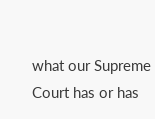what our Supreme Court has or has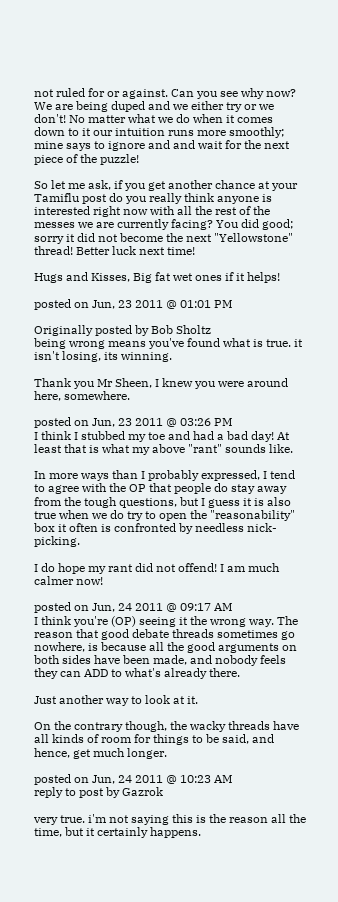not ruled for or against. Can you see why now? We are being duped and we either try or we don't! No matter what we do when it comes down to it our intuition runs more smoothly; mine says to ignore and and wait for the next piece of the puzzle!

So let me ask, if you get another chance at your Tamiflu post do you really think anyone is interested right now with all the rest of the messes we are currently facing? You did good; sorry it did not become the next "Yellowstone" thread! Better luck next time!

Hugs and Kisses, Big fat wet ones if it helps!

posted on Jun, 23 2011 @ 01:01 PM

Originally posted by Bob Sholtz
being wrong means you've found what is true. it isn't losing, its winning.

Thank you Mr Sheen, I knew you were around here, somewhere.

posted on Jun, 23 2011 @ 03:26 PM
I think I stubbed my toe and had a bad day! At least that is what my above "rant" sounds like.

In more ways than I probably expressed, I tend to agree with the OP that people do stay away from the tough questions, but I guess it is also true when we do try to open the "reasonability" box it often is confronted by needless nick-picking.

I do hope my rant did not offend! I am much calmer now!

posted on Jun, 24 2011 @ 09:17 AM
I think you're (OP) seeing it the wrong way. The reason that good debate threads sometimes go nowhere, is because all the good arguments on both sides have been made, and nobody feels they can ADD to what's already there.

Just another way to look at it.

On the contrary though, the wacky threads have all kinds of room for things to be said, and hence, get much longer.

posted on Jun, 24 2011 @ 10:23 AM
reply to post by Gazrok

very true. i'm not saying this is the reason all the time, but it certainly happens.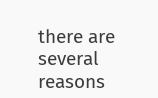there are several reasons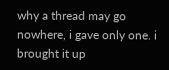why a thread may go nowhere, i gave only one. i brought it up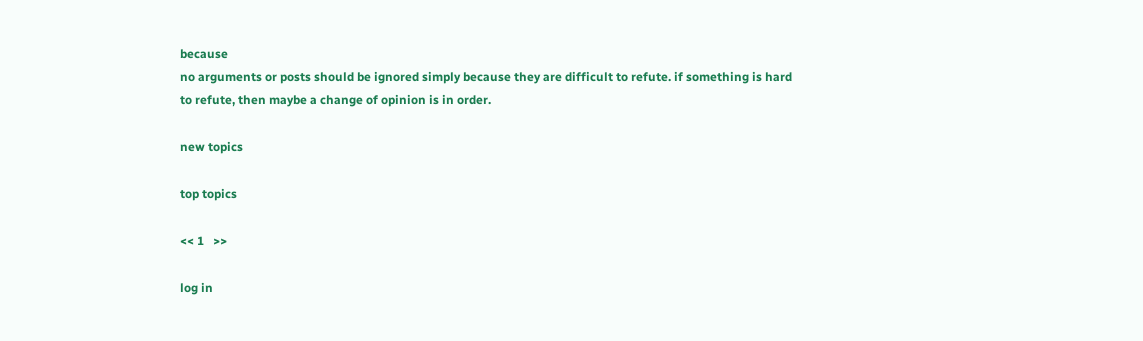because
no arguments or posts should be ignored simply because they are difficult to refute. if something is hard
to refute, then maybe a change of opinion is in order.

new topics

top topics

<< 1   >>

log in